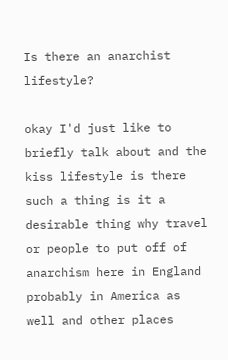Is there an anarchist lifestyle?

okay I'd just like to briefly talk about and the kiss lifestyle is there such a thing is it a desirable thing why travel or people to put off of anarchism here in England probably in America as well and other places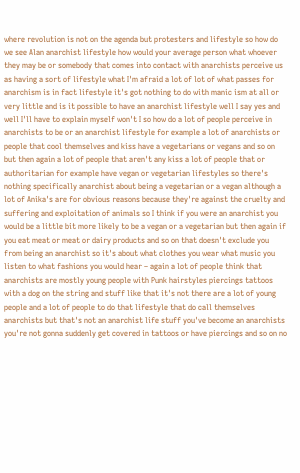where revolution is not on the agenda but protesters and lifestyle so how do we see Alan anarchist lifestyle how would your average person what whoever they may be or somebody that comes into contact with anarchists perceive us as having a sort of lifestyle what I'm afraid a lot of lot of what passes for anarchism is in fact lifestyle it's got nothing to do with manic ism at all or very little and is it possible to have an anarchist lifestyle well I say yes and well I'll have to explain myself won't I so how do a lot of people perceive in anarchists to be or an anarchist lifestyle for example a lot of anarchists or people that cool themselves and kiss have a vegetarians or vegans and so on but then again a lot of people that aren't any kiss a lot of people that or authoritarian for example have vegan or vegetarian lifestyles so there's nothing specifically anarchist about being a vegetarian or a vegan although a lot of Anika's are for obvious reasons because they're against the cruelty and suffering and exploitation of animals so I think if you were an anarchist you would be a little bit more likely to be a vegan or a vegetarian but then again if you eat meat or meat or dairy products and so on that doesn't exclude you from being an anarchist so it's about what clothes you wear what music you listen to what fashions you would hear – again a lot of people think that anarchists are mostly young people with Punk hairstyles piercings tattoos with a dog on the string and stuff like that it's not there are a lot of young people and a lot of people to do that lifestyle that do call themselves anarchists but that's not an anarchist life stuff you've become an anarchists you're not gonna suddenly get covered in tattoos or have piercings and so on no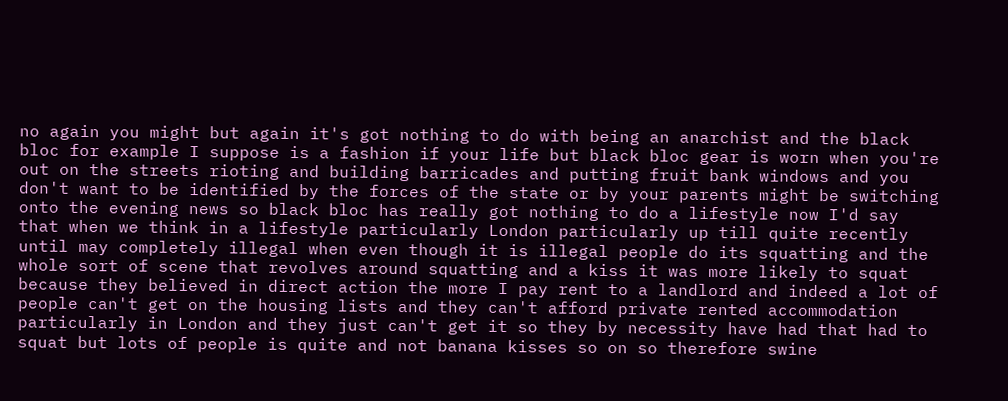no again you might but again it's got nothing to do with being an anarchist and the black bloc for example I suppose is a fashion if your life but black bloc gear is worn when you're out on the streets rioting and building barricades and putting fruit bank windows and you don't want to be identified by the forces of the state or by your parents might be switching onto the evening news so black bloc has really got nothing to do a lifestyle now I'd say that when we think in a lifestyle particularly London particularly up till quite recently until may completely illegal when even though it is illegal people do its squatting and the whole sort of scene that revolves around squatting and a kiss it was more likely to squat because they believed in direct action the more I pay rent to a landlord and indeed a lot of people can't get on the housing lists and they can't afford private rented accommodation particularly in London and they just can't get it so they by necessity have had that had to squat but lots of people is quite and not banana kisses so on so therefore swine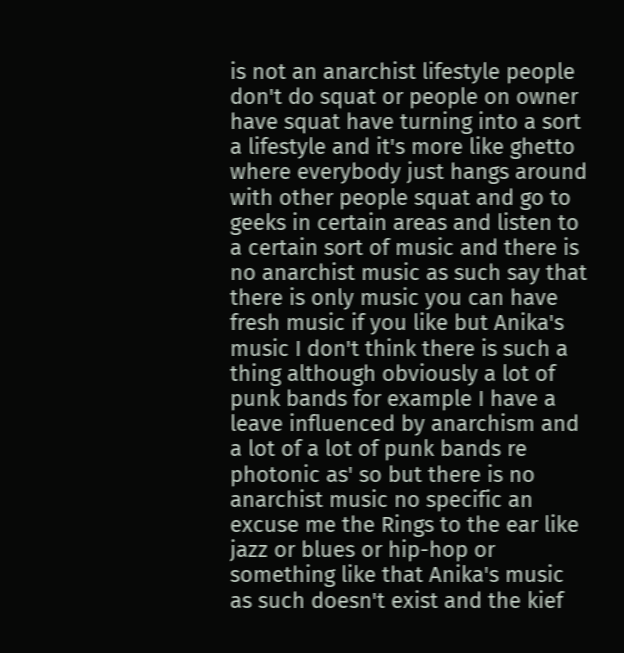is not an anarchist lifestyle people don't do squat or people on owner have squat have turning into a sort a lifestyle and it's more like ghetto where everybody just hangs around with other people squat and go to geeks in certain areas and listen to a certain sort of music and there is no anarchist music as such say that there is only music you can have fresh music if you like but Anika's music I don't think there is such a thing although obviously a lot of punk bands for example I have a leave influenced by anarchism and a lot of a lot of punk bands re photonic as' so but there is no anarchist music no specific an excuse me the Rings to the ear like jazz or blues or hip-hop or something like that Anika's music as such doesn't exist and the kief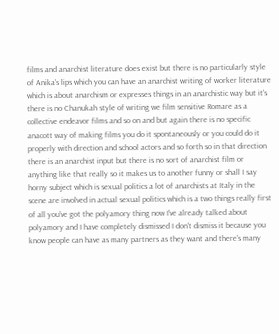films and anarchist literature does exist but there is no particularly style of Anika's lips which you can have an anarchist writing of worker literature which is about anarchism or expresses things in an anarchistic way but it's there is no Chanukah style of writing we film sensitive Romare as a collective endeavor films and so on and but again there is no specific anacott way of making films you do it spontaneously or you could do it properly with direction and school actors and so forth so in that direction there is an anarchist input but there is no sort of anarchist film or anything like that really so it makes us to another funny or shall I say horny subject which is sexual politics a lot of anarchists at Italy in the scene are involved in actual sexual politics which is a two things really first of all you've got the polyamory thing now I've already talked about polyamory and I have completely dismissed I don't dismiss it because you know people can have as many partners as they want and there's many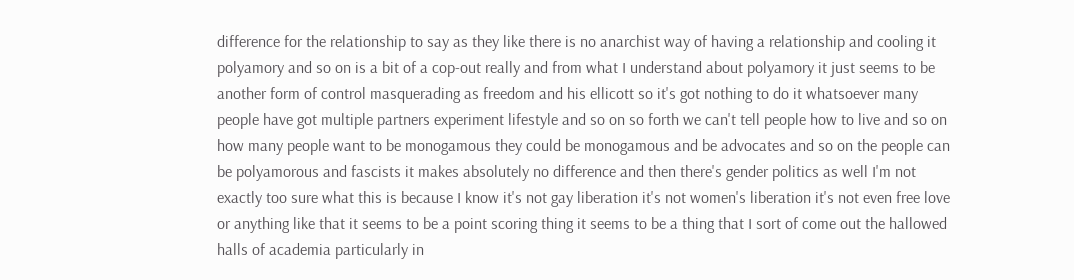difference for the relationship to say as they like there is no anarchist way of having a relationship and cooling it polyamory and so on is a bit of a cop-out really and from what I understand about polyamory it just seems to be another form of control masquerading as freedom and his ellicott so it's got nothing to do it whatsoever many people have got multiple partners experiment lifestyle and so on so forth we can't tell people how to live and so on how many people want to be monogamous they could be monogamous and be advocates and so on the people can be polyamorous and fascists it makes absolutely no difference and then there's gender politics as well I'm not exactly too sure what this is because I know it's not gay liberation it's not women's liberation it's not even free love or anything like that it seems to be a point scoring thing it seems to be a thing that I sort of come out the hallowed halls of academia particularly in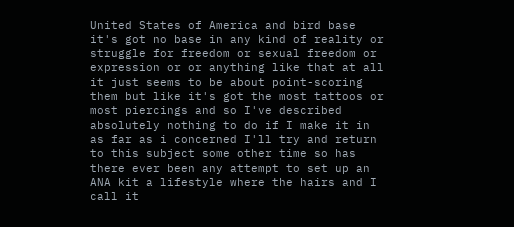United States of America and bird base it's got no base in any kind of reality or struggle for freedom or sexual freedom or expression or or anything like that at all it just seems to be about point-scoring them but like it's got the most tattoos or most piercings and so I've described absolutely nothing to do if I make it in as far as i concerned I'll try and return to this subject some other time so has there ever been any attempt to set up an ANA kit a lifestyle where the hairs and I call it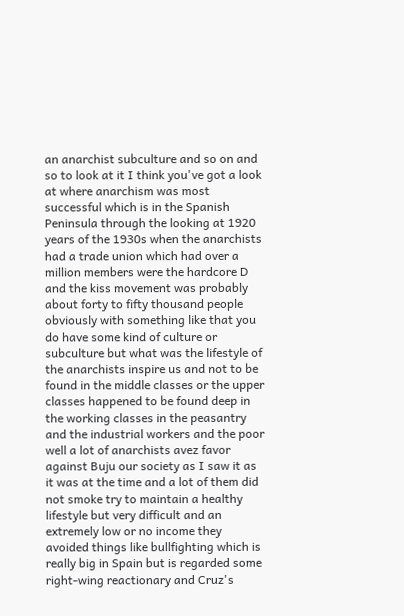an anarchist subculture and so on and so to look at it I think you've got a look at where anarchism was most successful which is in the Spanish Peninsula through the looking at 1920 years of the 1930s when the anarchists had a trade union which had over a million members were the hardcore D and the kiss movement was probably about forty to fifty thousand people obviously with something like that you do have some kind of culture or subculture but what was the lifestyle of the anarchists inspire us and not to be found in the middle classes or the upper classes happened to be found deep in the working classes in the peasantry and the industrial workers and the poor well a lot of anarchists avez favor against Buju our society as I saw it as it was at the time and a lot of them did not smoke try to maintain a healthy lifestyle but very difficult and an extremely low or no income they avoided things like bullfighting which is really big in Spain but is regarded some right-wing reactionary and Cruz's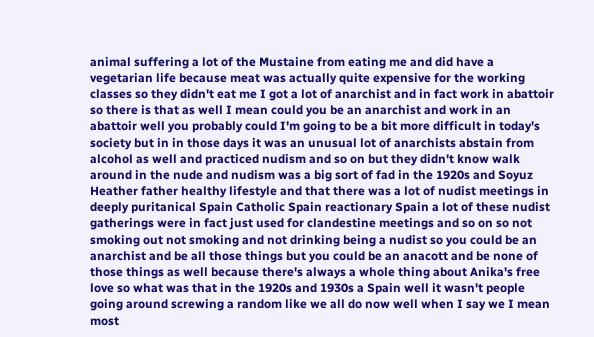animal suffering a lot of the Mustaine from eating me and did have a vegetarian life because meat was actually quite expensive for the working classes so they didn't eat me I got a lot of anarchist and in fact work in abattoir so there is that as well I mean could you be an anarchist and work in an abattoir well you probably could I'm going to be a bit more difficult in today's society but in in those days it was an unusual lot of anarchists abstain from alcohol as well and practiced nudism and so on but they didn't know walk around in the nude and nudism was a big sort of fad in the 1920s and Soyuz Heather father healthy lifestyle and that there was a lot of nudist meetings in deeply puritanical Spain Catholic Spain reactionary Spain a lot of these nudist gatherings were in fact just used for clandestine meetings and so on so not smoking out not smoking and not drinking being a nudist so you could be an anarchist and be all those things but you could be an anacott and be none of those things as well because there's always a whole thing about Anika's free love so what was that in the 1920s and 1930s a Spain well it wasn't people going around screwing a random like we all do now well when I say we I mean most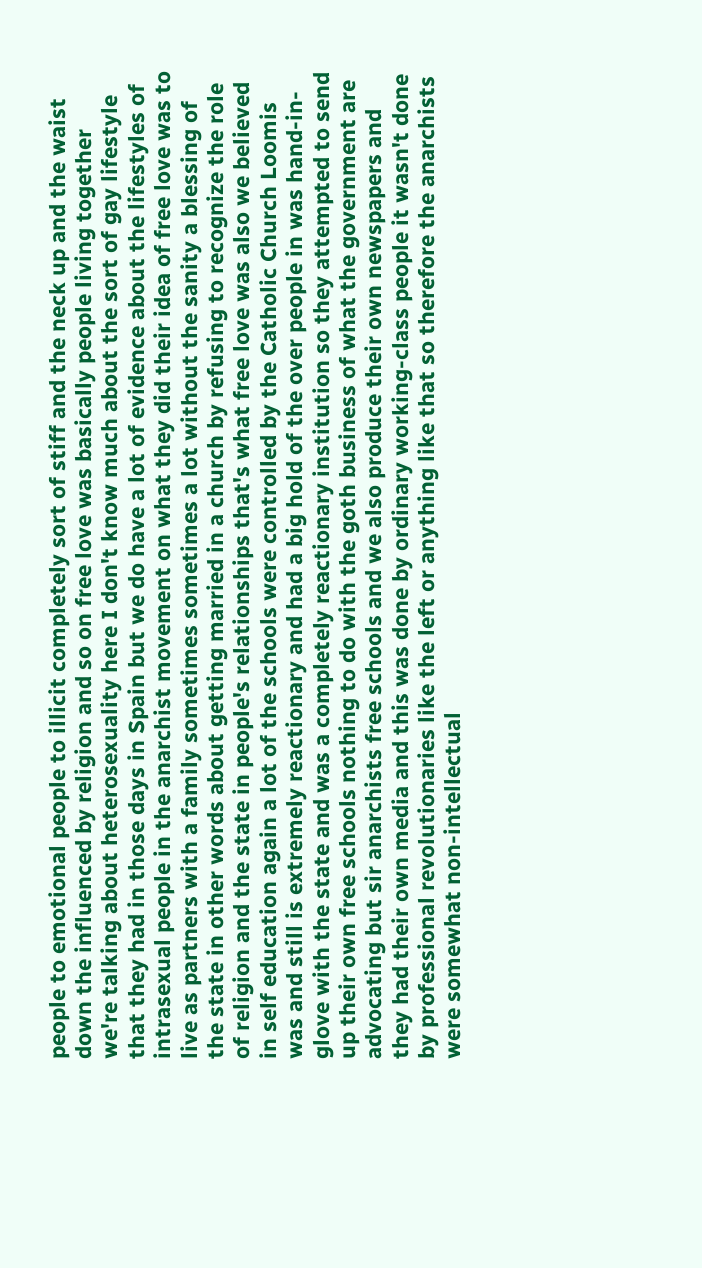people to emotional people to illicit completely sort of stiff and the neck up and the waist down the influenced by religion and so on free love was basically people living together we're talking about heterosexuality here I don't know much about the sort of gay lifestyle that they had in those days in Spain but we do have a lot of evidence about the lifestyles of intrasexual people in the anarchist movement on what they did their idea of free love was to live as partners with a family sometimes sometimes a lot without the sanity a blessing of the state in other words about getting married in a church by refusing to recognize the role of religion and the state in people's relationships that's what free love was also we believed in self education again a lot of the schools were controlled by the Catholic Church Loomis was and still is extremely reactionary and had a big hold of the over people in was hand-in-glove with the state and was a completely reactionary institution so they attempted to send up their own free schools nothing to do with the goth business of what the government are advocating but sir anarchists free schools and we also produce their own newspapers and they had their own media and this was done by ordinary working-class people it wasn't done by professional revolutionaries like the left or anything like that so therefore the anarchists were somewhat non-intellectual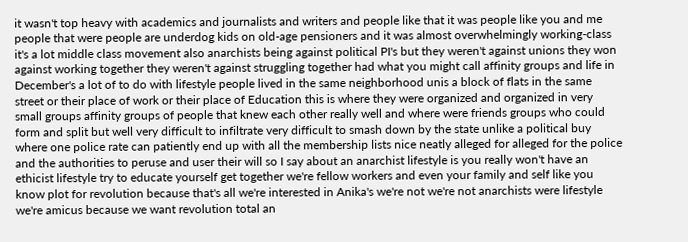it wasn't top heavy with academics and journalists and writers and people like that it was people like you and me people that were people are underdog kids on old-age pensioners and it was almost overwhelmingly working-class it's a lot middle class movement also anarchists being against political PI's but they weren't against unions they won against working together they weren't against struggling together had what you might call affinity groups and life in December's a lot of to do with lifestyle people lived in the same neighborhood unis a block of flats in the same street or their place of work or their place of Education this is where they were organized and organized in very small groups affinity groups of people that knew each other really well and where were friends groups who could form and split but well very difficult to infiltrate very difficult to smash down by the state unlike a political buy where one police rate can patiently end up with all the membership lists nice neatly alleged for alleged for the police and the authorities to peruse and user their will so I say about an anarchist lifestyle is you really won't have an ethicist lifestyle try to educate yourself get together we're fellow workers and even your family and self like you know plot for revolution because that's all we're interested in Anika's we're not we're not anarchists were lifestyle we're amicus because we want revolution total an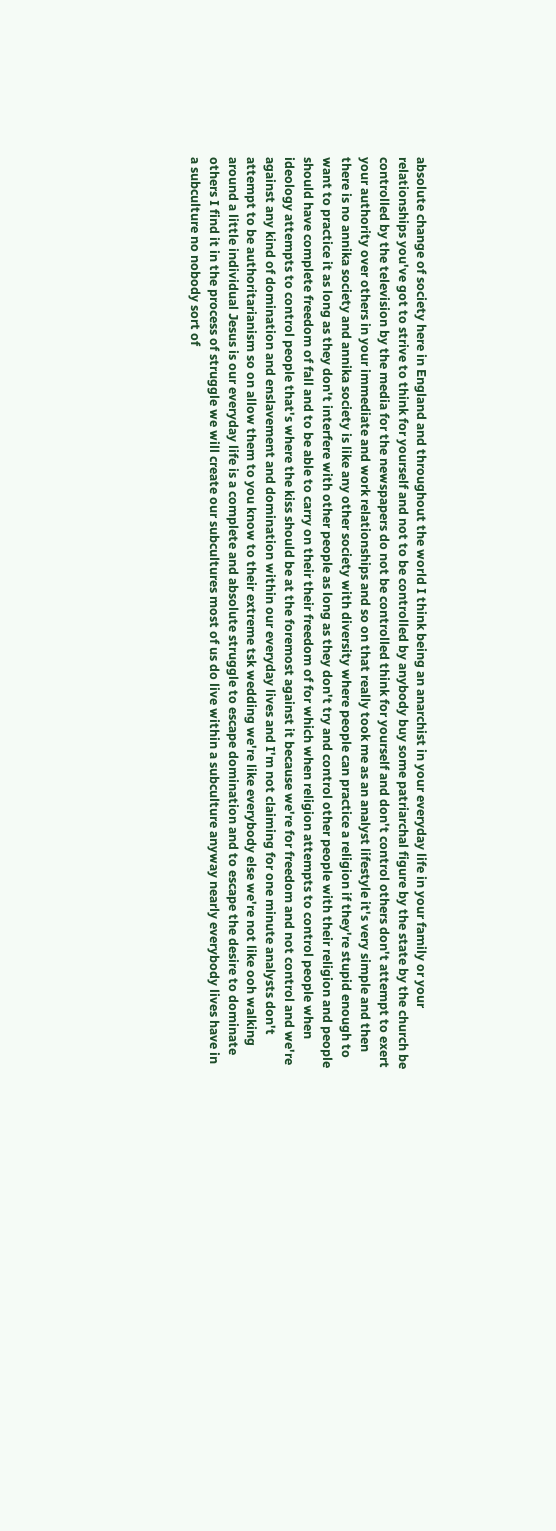absolute change of society here in England and throughout the world I think being an anarchist in your everyday life in your family or your relationships you've got to strive to think for yourself and not to be controlled by anybody buy some patriarchal figure by the state by the church be controlled by the television by the media for the newspapers do not be controlled think for yourself and don't control others don't attempt to exert your authority over others in your immediate and work relationships and so on that really took me as an analyst lifestyle it's very simple and then there is no annika society and annika society is like any other society with diversity where people can practice a religion if they're stupid enough to want to practice it as long as they don't interfere with other people as long as they don't try and control other people with their religion and people should have complete freedom of fall and to be able to carry on their their freedom of for which when religion attempts to control people when ideology attempts to control people that's where the kiss should be at the foremost against it because we're for freedom and not control and we're against any kind of domination and enslavement and domination within our everyday lives and I'm not claiming for one minute analysts don't attempt to be authoritarianism so on allow them to you know to their extreme tsk wedding we're like everybody else we're not like ooh walking around a little individual Jesus is our everyday life is a complete and absolute struggle to escape domination and to escape the desire to dominate others I find it in the process of struggle we will create our subcultures most of us do live within a subculture anyway nearly everybody lives have in a subculture no nobody sort of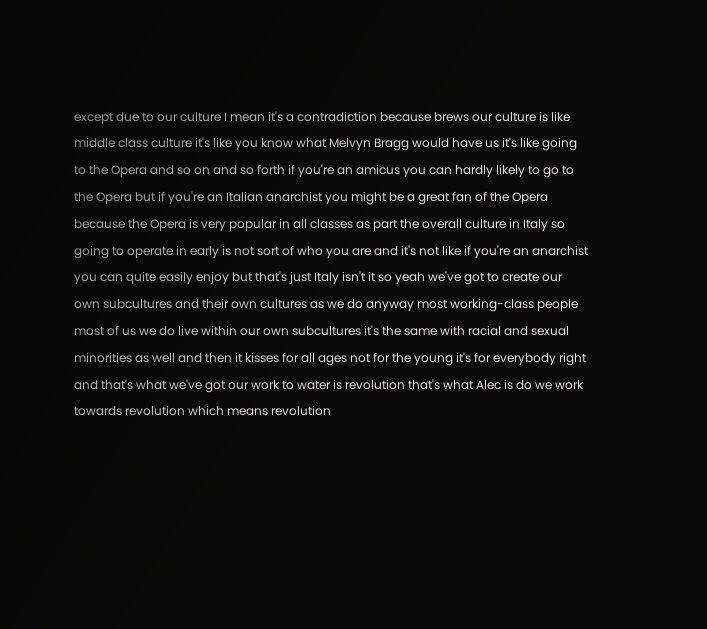except due to our culture I mean it's a contradiction because brews our culture is like middle class culture it's like you know what Melvyn Bragg would have us it's like going to the Opera and so on and so forth if you're an amicus you can hardly likely to go to the Opera but if you're an Italian anarchist you might be a great fan of the Opera because the Opera is very popular in all classes as part the overall culture in Italy so going to operate in early is not sort of who you are and it's not like if you're an anarchist you can quite easily enjoy but that's just Italy isn't it so yeah we've got to create our own subcultures and their own cultures as we do anyway most working-class people most of us we do live within our own subcultures it's the same with racial and sexual minorities as well and then it kisses for all ages not for the young it's for everybody right and that's what we've got our work to water is revolution that's what Alec is do we work towards revolution which means revolution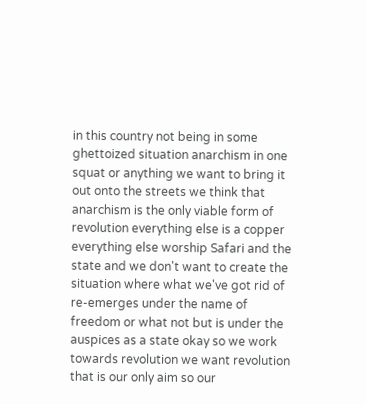in this country not being in some ghettoized situation anarchism in one squat or anything we want to bring it out onto the streets we think that anarchism is the only viable form of revolution everything else is a copper everything else worship Safari and the state and we don't want to create the situation where what we've got rid of re-emerges under the name of freedom or what not but is under the auspices as a state okay so we work towards revolution we want revolution that is our only aim so our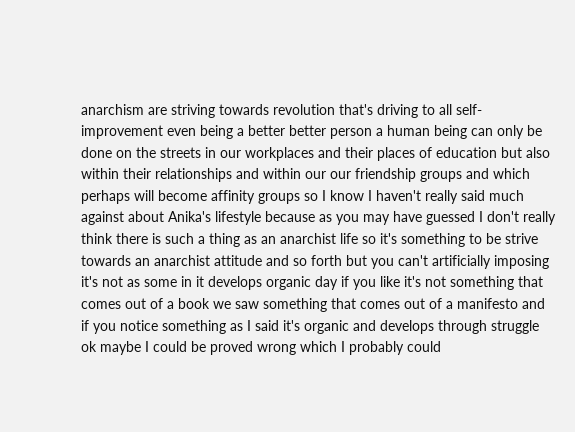anarchism are striving towards revolution that's driving to all self-improvement even being a better better person a human being can only be done on the streets in our workplaces and their places of education but also within their relationships and within our our friendship groups and which perhaps will become affinity groups so I know I haven't really said much against about Anika's lifestyle because as you may have guessed I don't really think there is such a thing as an anarchist life so it's something to be strive towards an anarchist attitude and so forth but you can't artificially imposing it's not as some in it develops organic day if you like it's not something that comes out of a book we saw something that comes out of a manifesto and if you notice something as I said it's organic and develops through struggle ok maybe I could be proved wrong which I probably could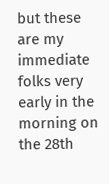but these are my immediate folks very early in the morning on the 28th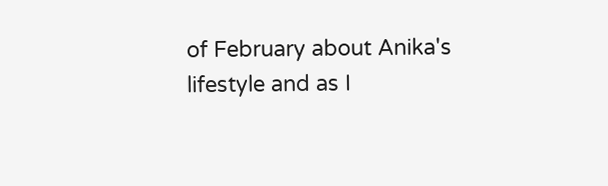of February about Anika's lifestyle and as I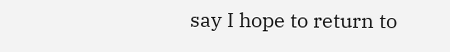say I hope to return to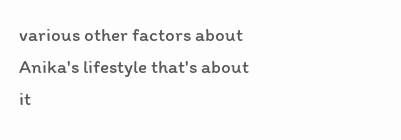various other factors about Anika's lifestyle that's about it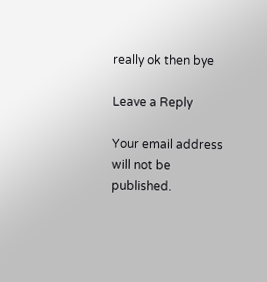really ok then bye

Leave a Reply

Your email address will not be published.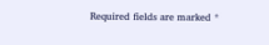Required fields are marked *